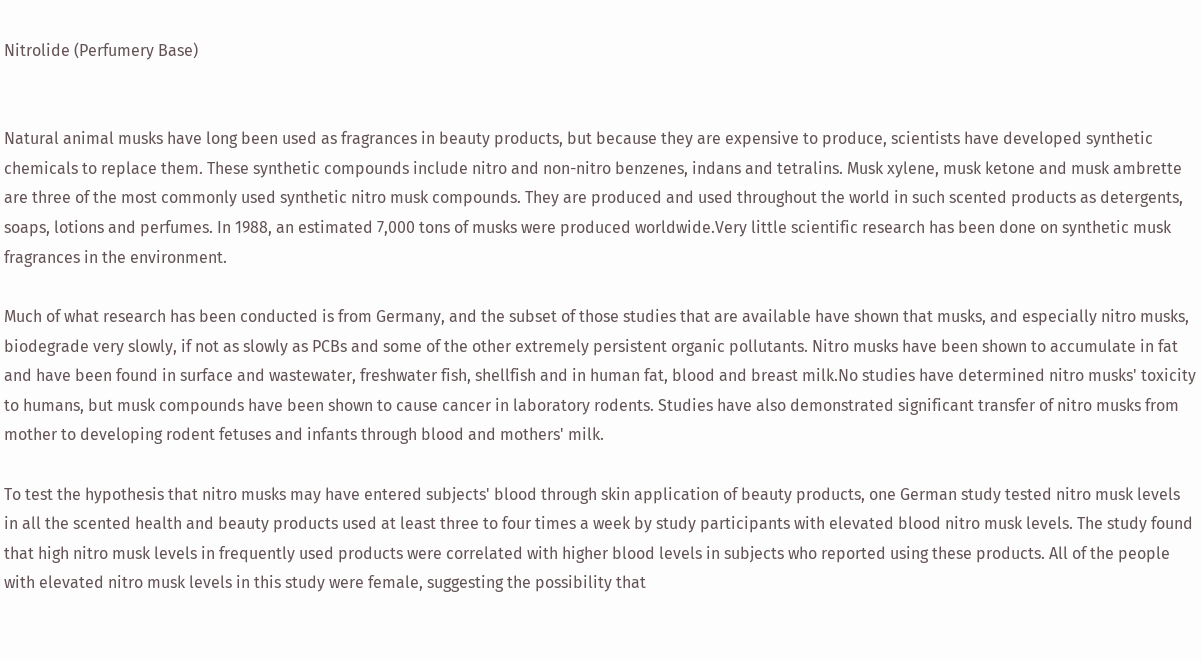Nitrolide (Perfumery Base)


Natural animal musks have long been used as fragrances in beauty products, but because they are expensive to produce, scientists have developed synthetic chemicals to replace them. These synthetic compounds include nitro and non-nitro benzenes, indans and tetralins. Musk xylene, musk ketone and musk ambrette are three of the most commonly used synthetic nitro musk compounds. They are produced and used throughout the world in such scented products as detergents, soaps, lotions and perfumes. In 1988, an estimated 7,000 tons of musks were produced worldwide.Very little scientific research has been done on synthetic musk fragrances in the environment.

Much of what research has been conducted is from Germany, and the subset of those studies that are available have shown that musks, and especially nitro musks, biodegrade very slowly, if not as slowly as PCBs and some of the other extremely persistent organic pollutants. Nitro musks have been shown to accumulate in fat and have been found in surface and wastewater, freshwater fish, shellfish and in human fat, blood and breast milk.No studies have determined nitro musks' toxicity to humans, but musk compounds have been shown to cause cancer in laboratory rodents. Studies have also demonstrated significant transfer of nitro musks from mother to developing rodent fetuses and infants through blood and mothers' milk.

To test the hypothesis that nitro musks may have entered subjects' blood through skin application of beauty products, one German study tested nitro musk levels in all the scented health and beauty products used at least three to four times a week by study participants with elevated blood nitro musk levels. The study found that high nitro musk levels in frequently used products were correlated with higher blood levels in subjects who reported using these products. All of the people with elevated nitro musk levels in this study were female, suggesting the possibility that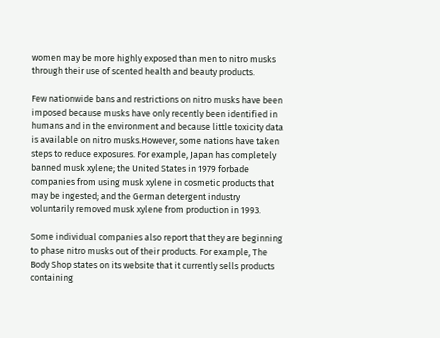women may be more highly exposed than men to nitro musks through their use of scented health and beauty products.

Few nationwide bans and restrictions on nitro musks have been imposed because musks have only recently been identified in humans and in the environment and because little toxicity data is available on nitro musks.However, some nations have taken steps to reduce exposures. For example, Japan has completely banned musk xylene; the United States in 1979 forbade companies from using musk xylene in cosmetic products that may be ingested; and the German detergent industry voluntarily removed musk xylene from production in 1993.

Some individual companies also report that they are beginning to phase nitro musks out of their products. For example, The Body Shop states on its website that it currently sells products containing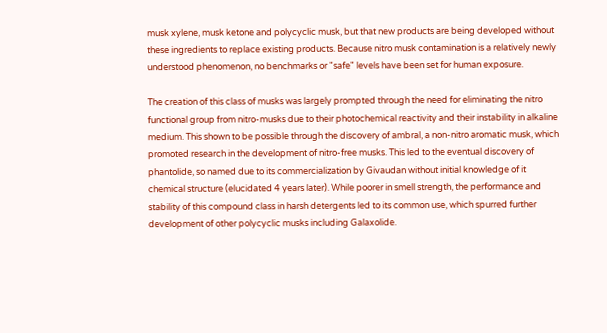musk xylene, musk ketone and polycyclic musk, but that new products are being developed without these ingredients to replace existing products. Because nitro musk contamination is a relatively newly understood phenomenon, no benchmarks or "safe" levels have been set for human exposure.

The creation of this class of musks was largely prompted through the need for eliminating the nitro functional group from nitro-musks due to their photochemical reactivity and their instability in alkaline medium. This shown to be possible through the discovery of ambral, a non-nitro aromatic musk, which promoted research in the development of nitro-free musks. This led to the eventual discovery of phantolide, so named due to its commercialization by Givaudan without initial knowledge of it chemical structure (elucidated 4 years later). While poorer in smell strength, the performance and stability of this compound class in harsh detergents led to its common use, which spurred further development of other polycyclic musks including Galaxolide.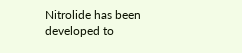Nitrolide has been developed to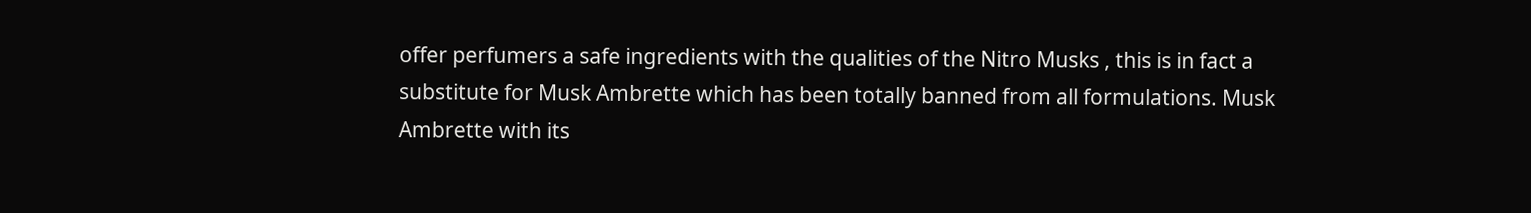offer perfumers a safe ingredients with the qualities of the Nitro Musks , this is in fact a substitute for Musk Ambrette which has been totally banned from all formulations. Musk Ambrette with its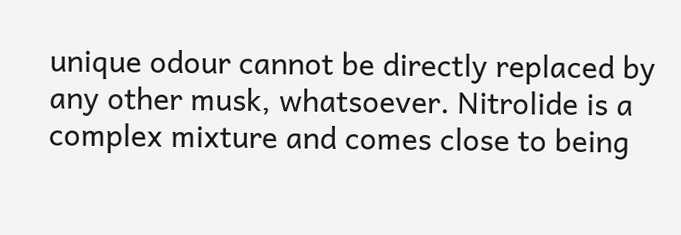unique odour cannot be directly replaced by any other musk, whatsoever. Nitrolide is a complex mixture and comes close to being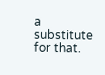a substitute for that.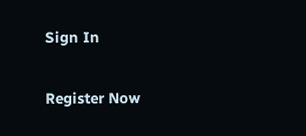Sign In

Register Now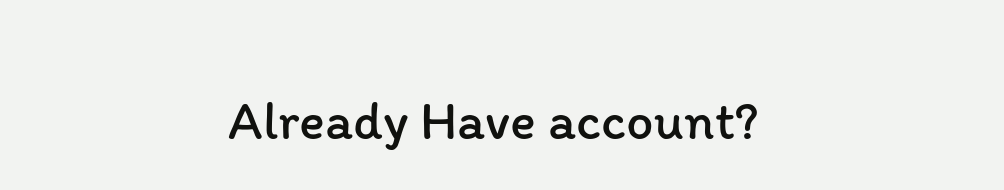Already Have account?